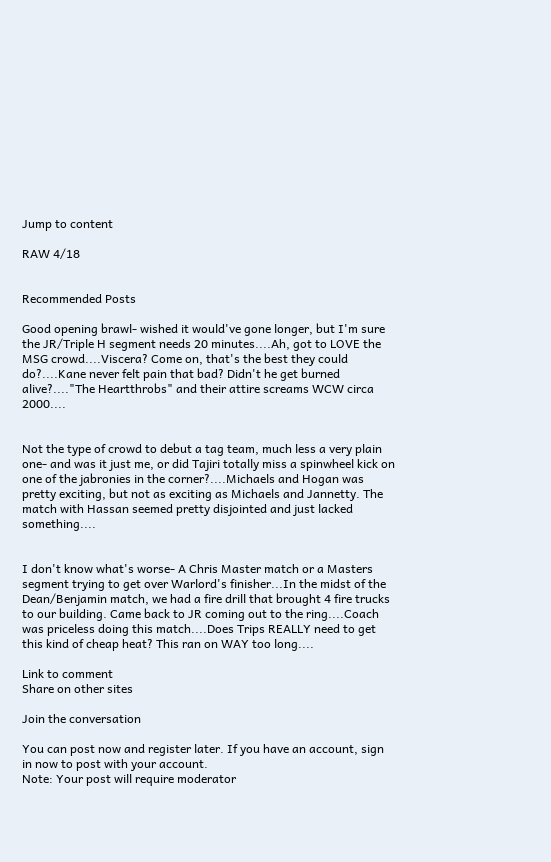Jump to content

RAW 4/18


Recommended Posts

Good opening brawl- wished it would've gone longer, but I'm sure the JR/Triple H segment needs 20 minutes....Ah, got to LOVE the MSG crowd....Viscera? Come on, that's the best they could do?....Kane never felt pain that bad? Didn't he get burned alive?...."The Heartthrobs" and their attire screams WCW circa 2000....


Not the type of crowd to debut a tag team, much less a very plain one- and was it just me, or did Tajiri totally miss a spinwheel kick on one of the jabronies in the corner?....Michaels and Hogan was pretty exciting, but not as exciting as Michaels and Jannetty. The match with Hassan seemed pretty disjointed and just lacked something....


I don't know what's worse- A Chris Master match or a Masters segment trying to get over Warlord's finisher...In the midst of the Dean/Benjamin match, we had a fire drill that brought 4 fire trucks to our building. Came back to JR coming out to the ring....Coach was priceless doing this match....Does Trips REALLY need to get this kind of cheap heat? This ran on WAY too long....

Link to comment
Share on other sites

Join the conversation

You can post now and register later. If you have an account, sign in now to post with your account.
Note: Your post will require moderator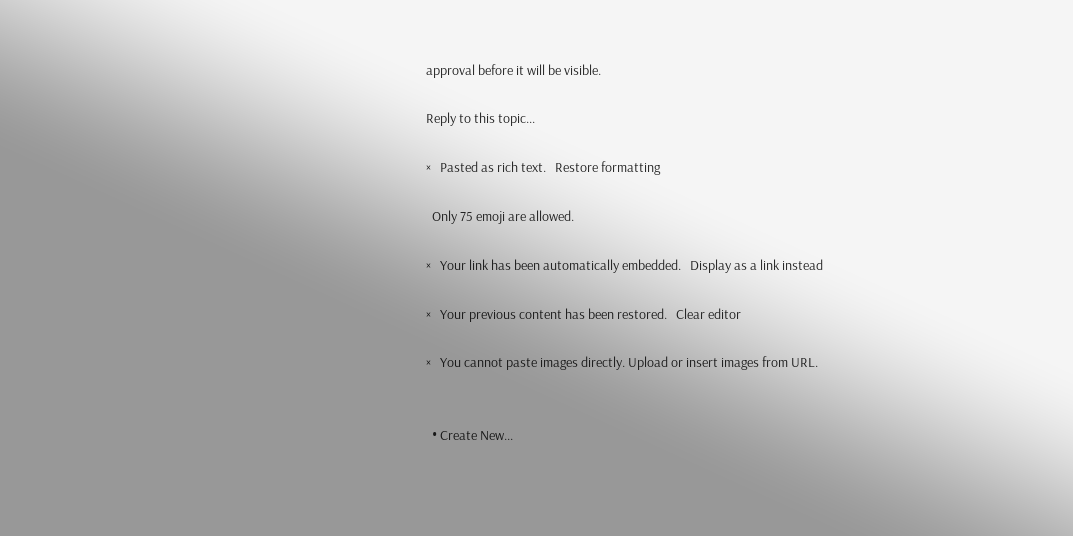approval before it will be visible.

Reply to this topic...

×   Pasted as rich text.   Restore formatting

  Only 75 emoji are allowed.

×   Your link has been automatically embedded.   Display as a link instead

×   Your previous content has been restored.   Clear editor

×   You cannot paste images directly. Upload or insert images from URL.


  • Create New...